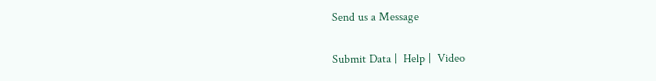Send us a Message

Submit Data |  Help |  Video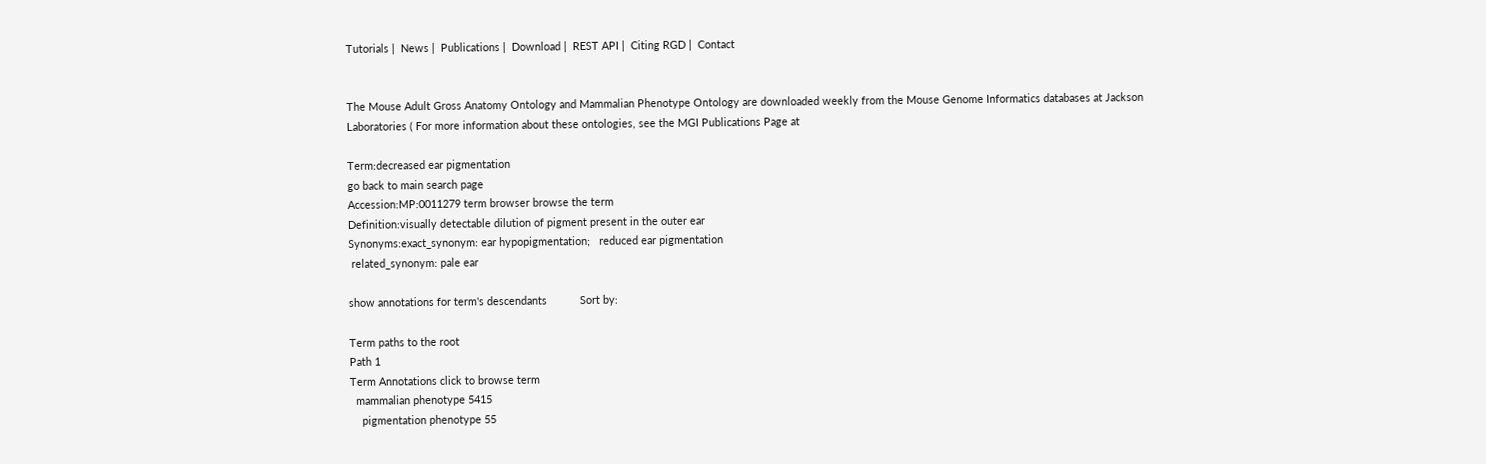Tutorials |  News |  Publications |  Download |  REST API |  Citing RGD |  Contact


The Mouse Adult Gross Anatomy Ontology and Mammalian Phenotype Ontology are downloaded weekly from the Mouse Genome Informatics databases at Jackson Laboratories ( For more information about these ontologies, see the MGI Publications Page at

Term:decreased ear pigmentation
go back to main search page
Accession:MP:0011279 term browser browse the term
Definition:visually detectable dilution of pigment present in the outer ear
Synonyms:exact_synonym: ear hypopigmentation;   reduced ear pigmentation
 related_synonym: pale ear

show annotations for term's descendants           Sort by:

Term paths to the root
Path 1
Term Annotations click to browse term
  mammalian phenotype 5415
    pigmentation phenotype 55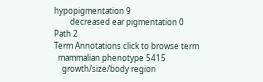hypopigmentation 9
        decreased ear pigmentation 0
Path 2
Term Annotations click to browse term
  mammalian phenotype 5415
    growth/size/body region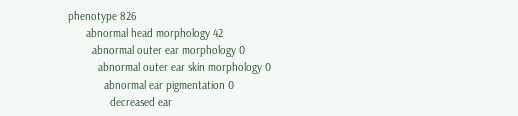phenotype 826
      abnormal head morphology 42
        abnormal outer ear morphology 0
          abnormal outer ear skin morphology 0
            abnormal ear pigmentation 0
              decreased ear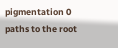pigmentation 0
paths to the root